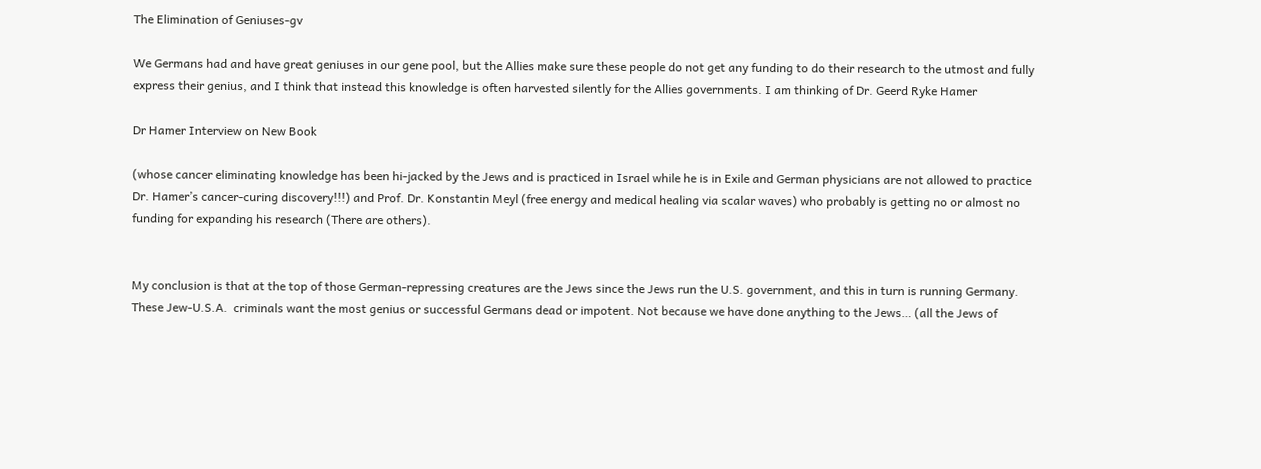The Elimination of Geniuses-gv

We Germans had and have great geniuses in our gene pool, but the Allies make sure these people do not get any funding to do their research to the utmost and fully express their genius, and I think that instead this knowledge is often harvested silently for the Allies governments. I am thinking of Dr. Geerd Ryke Hamer

Dr Hamer Interview on New Book

(whose cancer eliminating knowledge has been hi-jacked by the Jews and is practiced in Israel while he is in Exile and German physicians are not allowed to practice Dr. Hamer’s cancer-curing discovery!!!) and Prof. Dr. Konstantin Meyl (free energy and medical healing via scalar waves) who probably is getting no or almost no funding for expanding his research (There are others).


My conclusion is that at the top of those German-repressing creatures are the Jews since the Jews run the U.S. government, and this in turn is running Germany. These Jew-U.S.A.  criminals want the most genius or successful Germans dead or impotent. Not because we have done anything to the Jews… (all the Jews of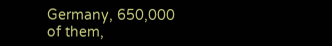Germany, 650,000 of them,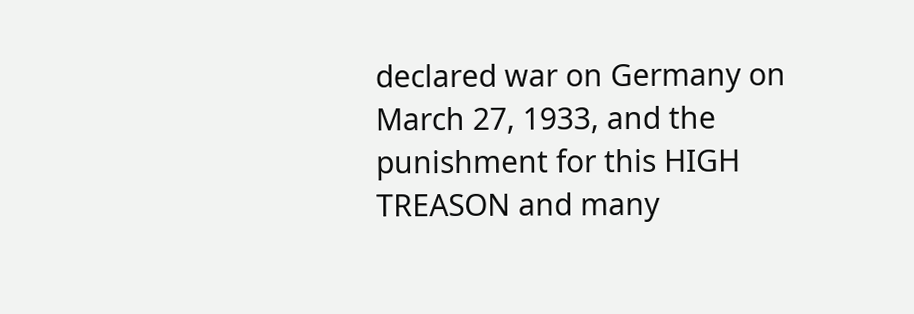declared war on Germany on March 27, 1933, and the punishment for this HIGH TREASON and many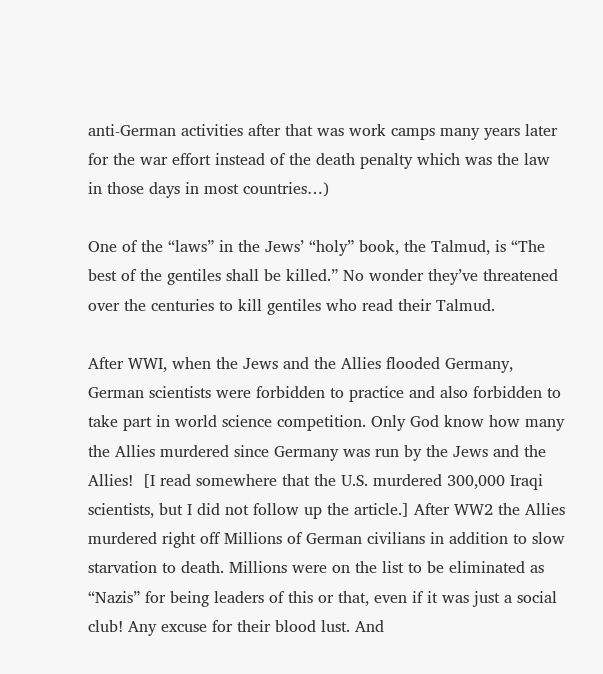anti-German activities after that was work camps many years later for the war effort instead of the death penalty which was the law in those days in most countries…)

One of the “laws” in the Jews’ “holy” book, the Talmud, is “The best of the gentiles shall be killed.” No wonder they’ve threatened over the centuries to kill gentiles who read their Talmud.

After WWI, when the Jews and the Allies flooded Germany, German scientists were forbidden to practice and also forbidden to take part in world science competition. Only God know how many the Allies murdered since Germany was run by the Jews and the Allies!  [I read somewhere that the U.S. murdered 300,000 Iraqi scientists, but I did not follow up the article.] After WW2 the Allies murdered right off Millions of German civilians in addition to slow starvation to death. Millions were on the list to be eliminated as “Nazis” for being leaders of this or that, even if it was just a social club! Any excuse for their blood lust. And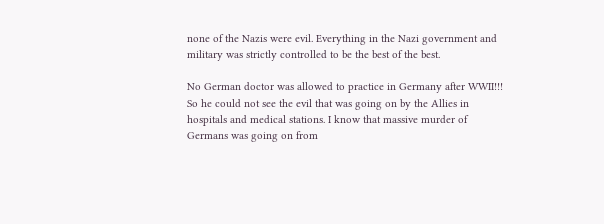none of the Nazis were evil. Everything in the Nazi government and military was strictly controlled to be the best of the best.

No German doctor was allowed to practice in Germany after WWII!!! So he could not see the evil that was going on by the Allies in hospitals and medical stations. I know that massive murder of Germans was going on from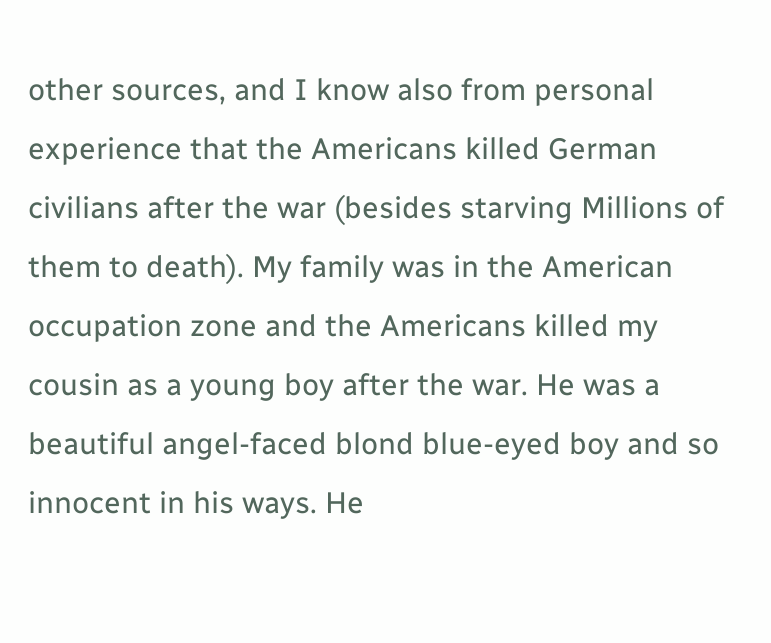other sources, and I know also from personal experience that the Americans killed German civilians after the war (besides starving Millions of them to death). My family was in the American occupation zone and the Americans killed my cousin as a young boy after the war. He was a beautiful angel-faced blond blue-eyed boy and so innocent in his ways. He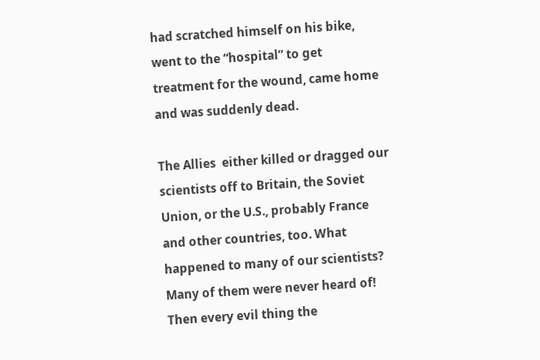had scratched himself on his bike, went to the “hospital” to get treatment for the wound, came home and was suddenly dead.

The Allies  either killed or dragged our scientists off to Britain, the Soviet Union, or the U.S., probably France and other countries, too. What happened to many of our scientists? Many of them were never heard of! Then every evil thing the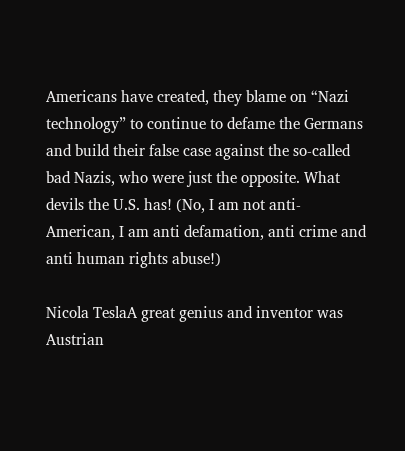Americans have created, they blame on “Nazi technology” to continue to defame the Germans and build their false case against the so-called bad Nazis, who were just the opposite. What devils the U.S. has! (No, I am not anti-American, I am anti defamation, anti crime and anti human rights abuse!)

Nicola TeslaA great genius and inventor was Austrian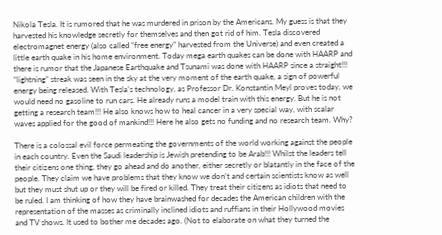Nikola Tesla. It is rumored that he was murdered in prison by the Americans. My guess is that they harvested his knowledge secretly for themselves and then got rid of him. Tesla discovered electromagnet energy (also called “free energy” harvested from the Universe) and even created a little earth quake in his home environment. Today mega earth quakes can be done with HAARP and there is rumor that the Japanese Earthquake and Tsunami was done with HAARP since a straight!!! “lightning” streak was seen in the sky at the very moment of the earth quake, a sign of powerful energy being released. With Tesla’s technology, as Professor Dr. Konstantin Meyl proves today, we would need no gasoline to run cars. He already runs a model train with this energy. But he is not getting a research team!!! He also knows how to heal cancer in a very special way, with scalar waves applied for the good of mankind!!! Here he also gets no funding and no research team. Why?

There is a colossal evil force permeating the governments of the world working against the people in each country. Even the Saudi leadership is Jewish pretending to be Arab!!! Whilst the leaders tell their citizens one thing, they go ahead and do another, either secretly or blatantly in the face of the people. They claim we have problems that they know we don’t and certain scientists know as well but they must shut up or they will be fired or killed. They treat their citizens as idiots that need to be ruled. I am thinking of how they have brainwashed for decades the American children with the representation of the masses as criminally inclined idiots and ruffians in their Hollywood movies and TV shows. It used to bother me decades ago. (Not to elaborate on what they turned the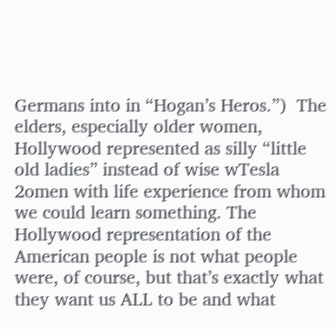Germans into in “Hogan’s Heros.”)  The elders, especially older women, Hollywood represented as silly “little old ladies” instead of wise wTesla 2omen with life experience from whom we could learn something. The Hollywood representation of the American people is not what people were, of course, but that’s exactly what they want us ALL to be and what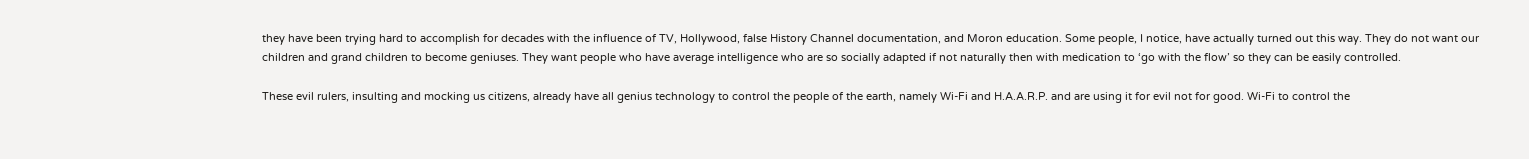they have been trying hard to accomplish for decades with the influence of TV, Hollywood, false History Channel documentation, and Moron education. Some people, I notice, have actually turned out this way. They do not want our children and grand children to become geniuses. They want people who have average intelligence who are so socially adapted if not naturally then with medication to ‘go with the flow’ so they can be easily controlled.

These evil rulers, insulting and mocking us citizens, already have all genius technology to control the people of the earth, namely Wi-Fi and H.A.A.R.P. and are using it for evil not for good. Wi-Fi to control the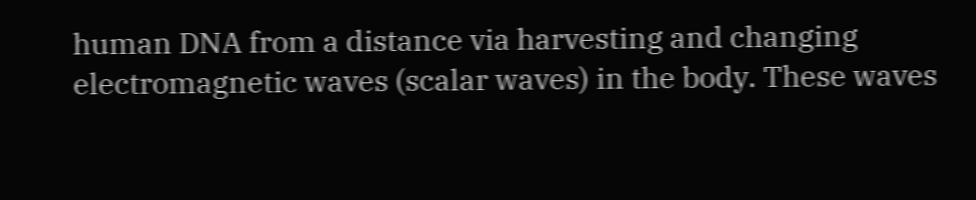human DNA from a distance via harvesting and changing electromagnetic waves (scalar waves) in the body. These waves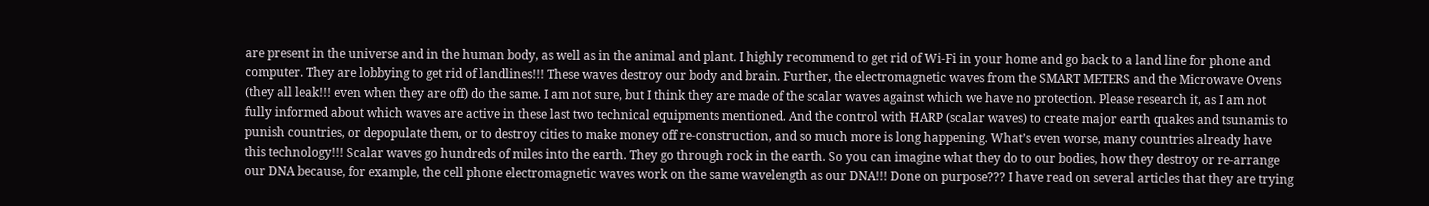are present in the universe and in the human body, as well as in the animal and plant. I highly recommend to get rid of Wi-Fi in your home and go back to a land line for phone and computer. They are lobbying to get rid of landlines!!! These waves destroy our body and brain. Further, the electromagnetic waves from the SMART METERS and the Microwave Ovens (they all leak!!! even when they are off) do the same. I am not sure, but I think they are made of the scalar waves against which we have no protection. Please research it, as I am not fully informed about which waves are active in these last two technical equipments mentioned. And the control with HARP (scalar waves) to create major earth quakes and tsunamis to punish countries, or depopulate them, or to destroy cities to make money off re-construction, and so much more is long happening. What’s even worse, many countries already have this technology!!! Scalar waves go hundreds of miles into the earth. They go through rock in the earth. So you can imagine what they do to our bodies, how they destroy or re-arrange our DNA because, for example, the cell phone electromagnetic waves work on the same wavelength as our DNA!!! Done on purpose??? I have read on several articles that they are trying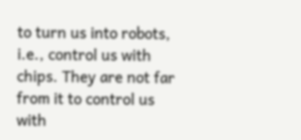to turn us into robots, i.e., control us with chips. They are not far from it to control us with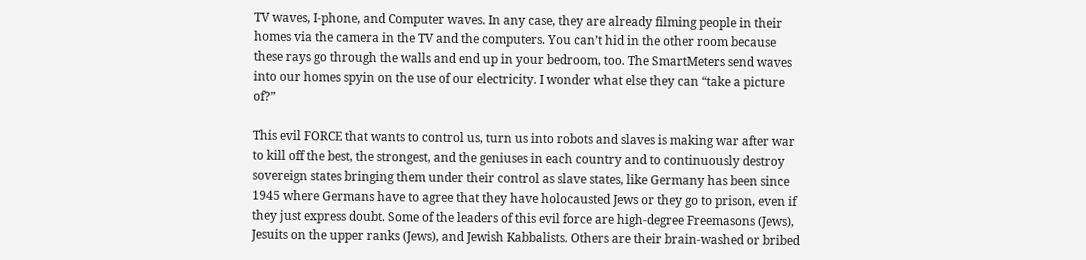TV waves, I-phone, and Computer waves. In any case, they are already filming people in their homes via the camera in the TV and the computers. You can’t hid in the other room because these rays go through the walls and end up in your bedroom, too. The SmartMeters send waves into our homes spyin on the use of our electricity. I wonder what else they can “take a picture of?”

This evil FORCE that wants to control us, turn us into robots and slaves is making war after war to kill off the best, the strongest, and the geniuses in each country and to continuously destroy sovereign states bringing them under their control as slave states, like Germany has been since 1945 where Germans have to agree that they have holocausted Jews or they go to prison, even if they just express doubt. Some of the leaders of this evil force are high-degree Freemasons (Jews), Jesuits on the upper ranks (Jews), and Jewish Kabbalists. Others are their brain-washed or bribed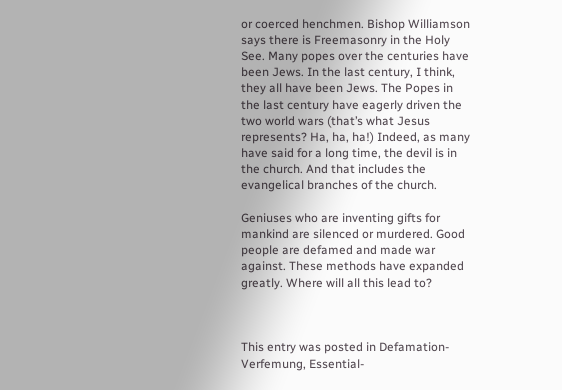or coerced henchmen. Bishop Williamson says there is Freemasonry in the Holy See. Many popes over the centuries have been Jews. In the last century, I think, they all have been Jews. The Popes in the last century have eagerly driven the two world wars (that’s what Jesus represents? Ha, ha, ha!) Indeed, as many have said for a long time, the devil is in the church. And that includes the evangelical branches of the church.

Geniuses who are inventing gifts for mankind are silenced or murdered. Good people are defamed and made war against. These methods have expanded greatly. Where will all this lead to?



This entry was posted in Defamation-Verfemung, Essential-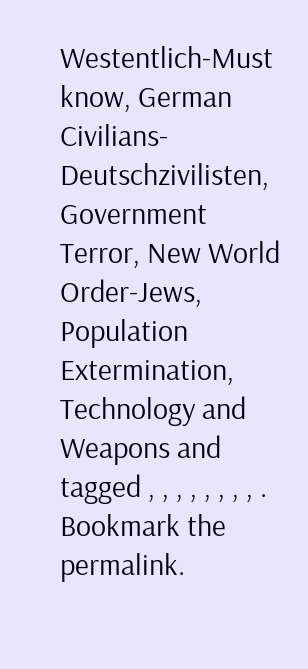Westentlich-Must know, German Civilians-Deutschzivilisten, Government Terror, New World Order-Jews, Population Extermination, Technology and Weapons and tagged , , , , , , , , . Bookmark the permalink.